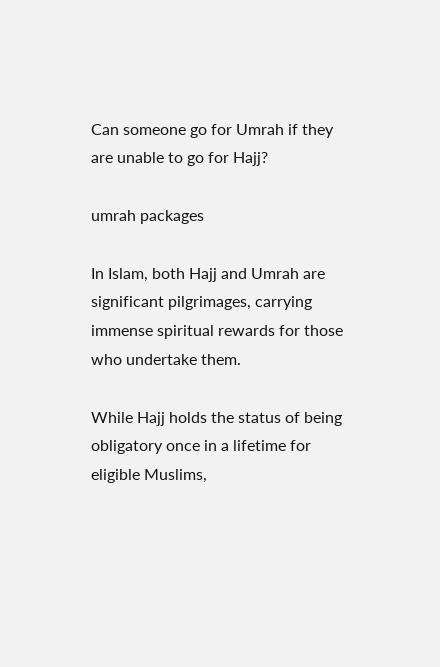Can someone go for Umrah if they are unable to go for Hajj?

umrah packages

In Islam, both Hajj and Umrah are significant pilgrimages, carrying immense spiritual rewards for those who undertake them.

While Hajj holds the status of being obligatory once in a lifetime for eligible Muslims,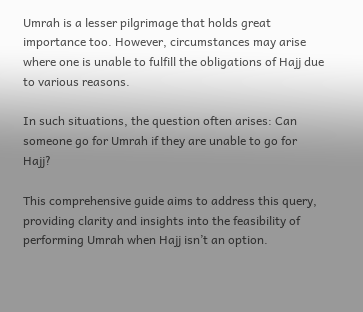Umrah is a lesser pilgrimage that holds great importance too. However, circumstances may arise where one is unable to fulfill the obligations of Hajj due to various reasons.

In such situations, the question often arises: Can someone go for Umrah if they are unable to go for Hajj?

This comprehensive guide aims to address this query, providing clarity and insights into the feasibility of performing Umrah when Hajj isn’t an option.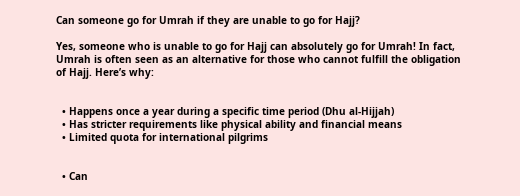Can someone go for Umrah if they are unable to go for Hajj?

Yes, someone who is unable to go for Hajj can absolutely go for Umrah! In fact, Umrah is often seen as an alternative for those who cannot fulfill the obligation of Hajj. Here’s why:


  • Happens once a year during a specific time period (Dhu al-Hijjah)
  • Has stricter requirements like physical ability and financial means
  • Limited quota for international pilgrims


  • Can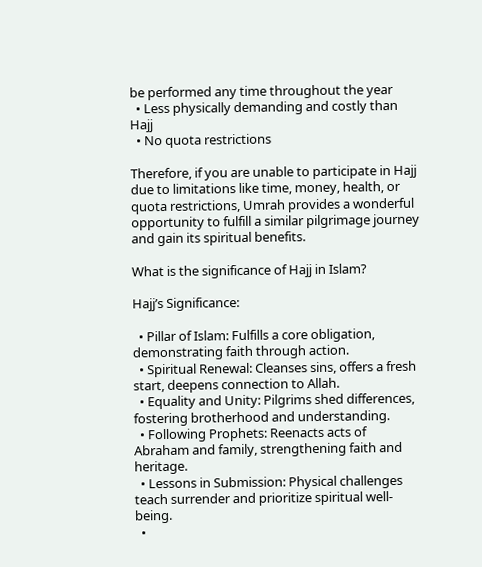be performed any time throughout the year
  • Less physically demanding and costly than Hajj
  • No quota restrictions

Therefore, if you are unable to participate in Hajj due to limitations like time, money, health, or quota restrictions, Umrah provides a wonderful opportunity to fulfill a similar pilgrimage journey and gain its spiritual benefits.

What is the significance of Hajj in Islam?

Hajj’s Significance:

  • Pillar of Islam: Fulfills a core obligation, demonstrating faith through action.
  • Spiritual Renewal: Cleanses sins, offers a fresh start, deepens connection to Allah.
  • Equality and Unity: Pilgrims shed differences, fostering brotherhood and understanding.
  • Following Prophets: Reenacts acts of Abraham and family, strengthening faith and heritage.
  • Lessons in Submission: Physical challenges teach surrender and prioritize spiritual well-being.
  •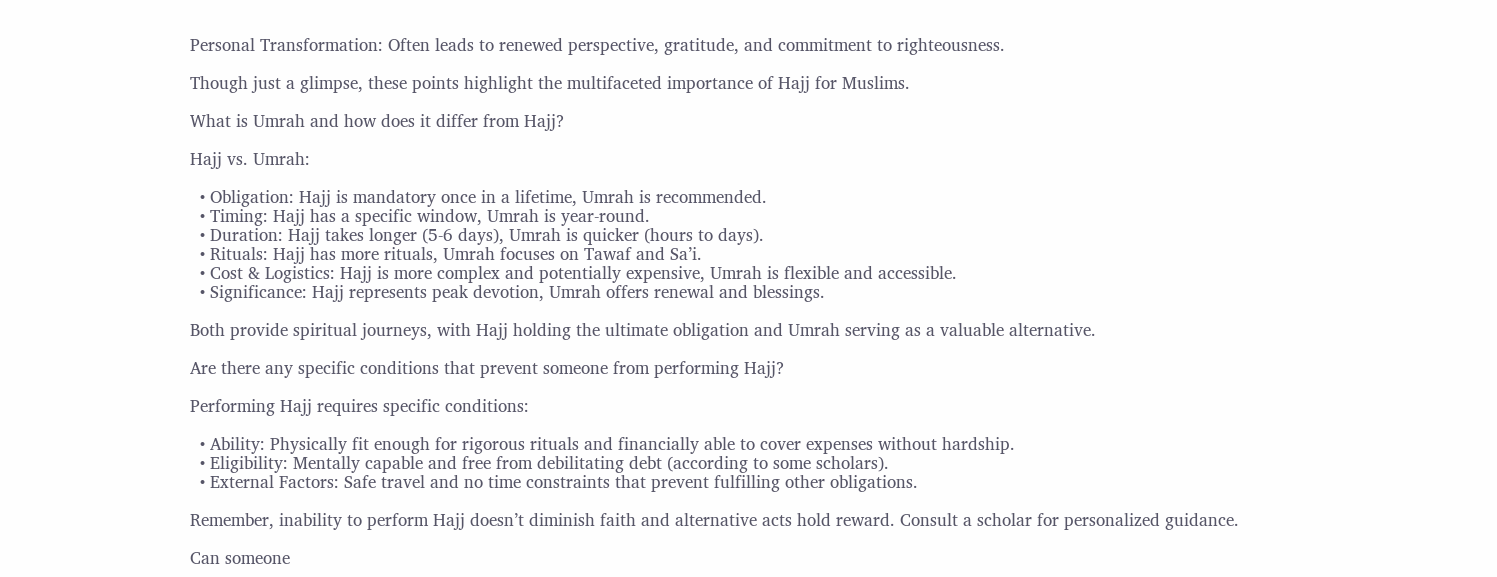Personal Transformation: Often leads to renewed perspective, gratitude, and commitment to righteousness.

Though just a glimpse, these points highlight the multifaceted importance of Hajj for Muslims.

What is Umrah and how does it differ from Hajj?

Hajj vs. Umrah:

  • Obligation: Hajj is mandatory once in a lifetime, Umrah is recommended.
  • Timing: Hajj has a specific window, Umrah is year-round.
  • Duration: Hajj takes longer (5-6 days), Umrah is quicker (hours to days).
  • Rituals: Hajj has more rituals, Umrah focuses on Tawaf and Sa’i.
  • Cost & Logistics: Hajj is more complex and potentially expensive, Umrah is flexible and accessible.
  • Significance: Hajj represents peak devotion, Umrah offers renewal and blessings.

Both provide spiritual journeys, with Hajj holding the ultimate obligation and Umrah serving as a valuable alternative.

Are there any specific conditions that prevent someone from performing Hajj?

Performing Hajj requires specific conditions:

  • Ability: Physically fit enough for rigorous rituals and financially able to cover expenses without hardship.
  • Eligibility: Mentally capable and free from debilitating debt (according to some scholars).
  • External Factors: Safe travel and no time constraints that prevent fulfilling other obligations.

Remember, inability to perform Hajj doesn’t diminish faith and alternative acts hold reward. Consult a scholar for personalized guidance.

Can someone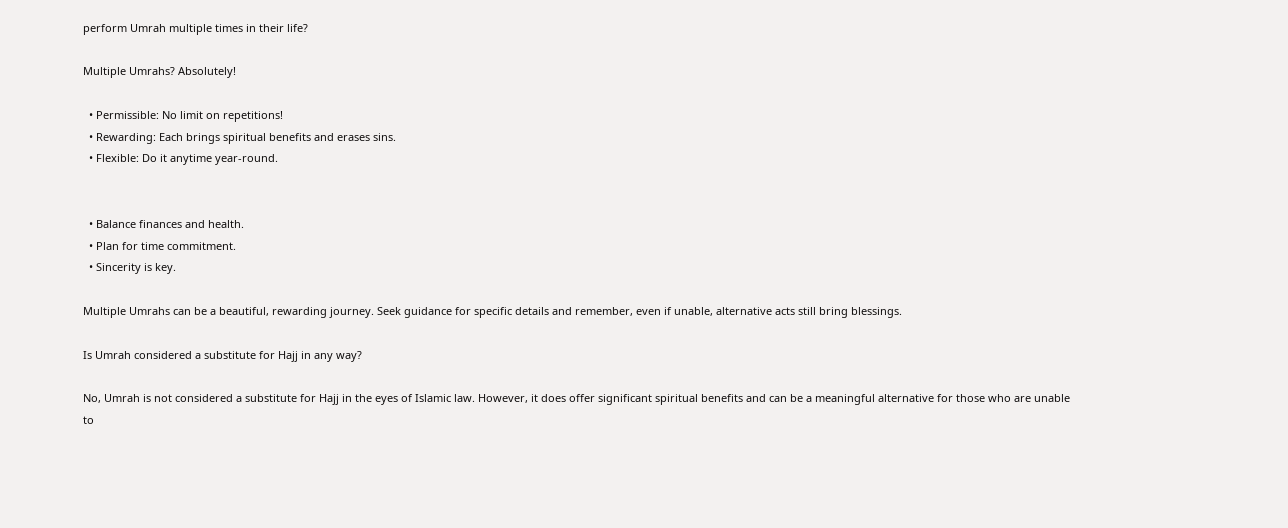perform Umrah multiple times in their life?

Multiple Umrahs? Absolutely!

  • Permissible: No limit on repetitions!
  • Rewarding: Each brings spiritual benefits and erases sins.
  • Flexible: Do it anytime year-round.


  • Balance finances and health.
  • Plan for time commitment.
  • Sincerity is key.

Multiple Umrahs can be a beautiful, rewarding journey. Seek guidance for specific details and remember, even if unable, alternative acts still bring blessings.

Is Umrah considered a substitute for Hajj in any way?

No, Umrah is not considered a substitute for Hajj in the eyes of Islamic law. However, it does offer significant spiritual benefits and can be a meaningful alternative for those who are unable to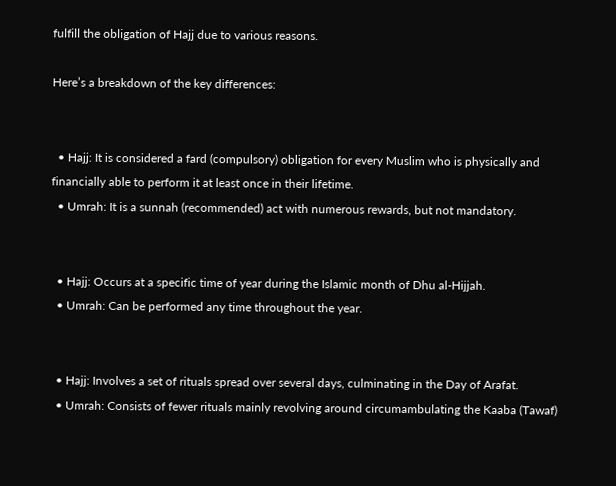fulfill the obligation of Hajj due to various reasons.

Here’s a breakdown of the key differences:


  • Hajj: It is considered a fard (compulsory) obligation for every Muslim who is physically and financially able to perform it at least once in their lifetime.
  • Umrah: It is a sunnah (recommended) act with numerous rewards, but not mandatory.


  • Hajj: Occurs at a specific time of year during the Islamic month of Dhu al-Hijjah.
  • Umrah: Can be performed any time throughout the year.


  • Hajj: Involves a set of rituals spread over several days, culminating in the Day of Arafat.
  • Umrah: Consists of fewer rituals mainly revolving around circumambulating the Kaaba (Tawaf)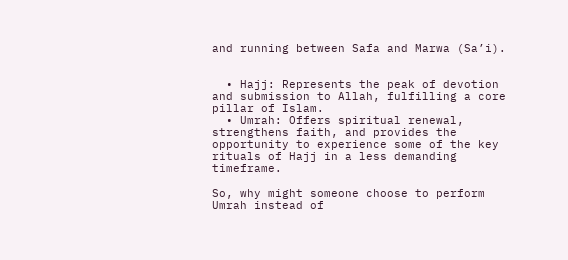and running between Safa and Marwa (Sa’i).


  • Hajj: Represents the peak of devotion and submission to Allah, fulfilling a core pillar of Islam.
  • Umrah: Offers spiritual renewal, strengthens faith, and provides the opportunity to experience some of the key rituals of Hajj in a less demanding timeframe.

So, why might someone choose to perform Umrah instead of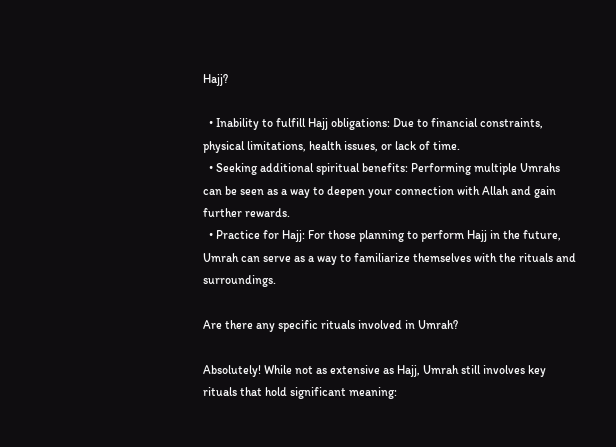Hajj?

  • Inability to fulfill Hajj obligations: Due to financial constraints, physical limitations, health issues, or lack of time.
  • Seeking additional spiritual benefits: Performing multiple Umrahs can be seen as a way to deepen your connection with Allah and gain further rewards.
  • Practice for Hajj: For those planning to perform Hajj in the future, Umrah can serve as a way to familiarize themselves with the rituals and surroundings.

Are there any specific rituals involved in Umrah?

Absolutely! While not as extensive as Hajj, Umrah still involves key rituals that hold significant meaning: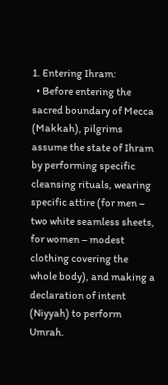1. Entering Ihram:
  • Before entering the sacred boundary of Mecca (Makkah), pilgrims assume the state of Ihram by performing specific cleansing rituals, wearing specific attire (for men – two white seamless sheets, for women – modest clothing covering the whole body), and making a declaration of intent (Niyyah) to perform Umrah.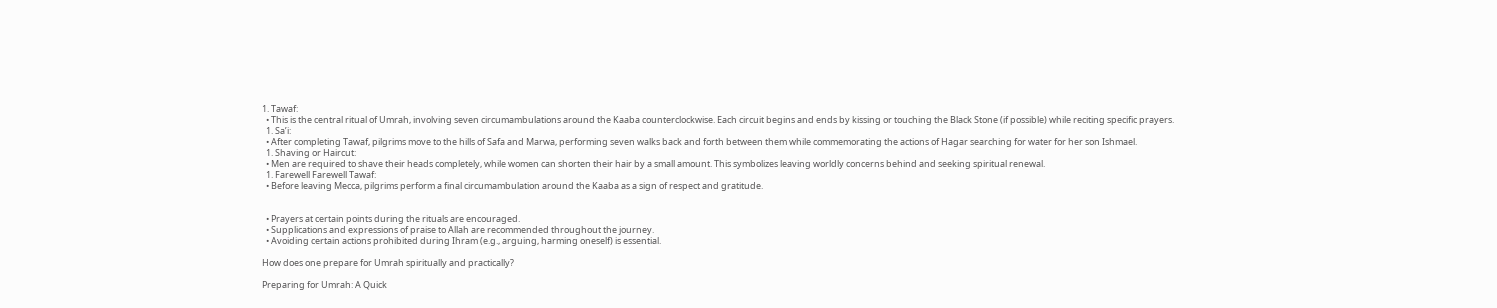1. Tawaf:
  • This is the central ritual of Umrah, involving seven circumambulations around the Kaaba counterclockwise. Each circuit begins and ends by kissing or touching the Black Stone (if possible) while reciting specific prayers.
  1. Sa’i:
  • After completing Tawaf, pilgrims move to the hills of Safa and Marwa, performing seven walks back and forth between them while commemorating the actions of Hagar searching for water for her son Ishmael.
  1. Shaving or Haircut:
  • Men are required to shave their heads completely, while women can shorten their hair by a small amount. This symbolizes leaving worldly concerns behind and seeking spiritual renewal.
  1. Farewell Farewell Tawaf:
  • Before leaving Mecca, pilgrims perform a final circumambulation around the Kaaba as a sign of respect and gratitude.


  • Prayers at certain points during the rituals are encouraged.
  • Supplications and expressions of praise to Allah are recommended throughout the journey.
  • Avoiding certain actions prohibited during Ihram (e.g., arguing, harming oneself) is essential.

How does one prepare for Umrah spiritually and practically?

Preparing for Umrah: A Quick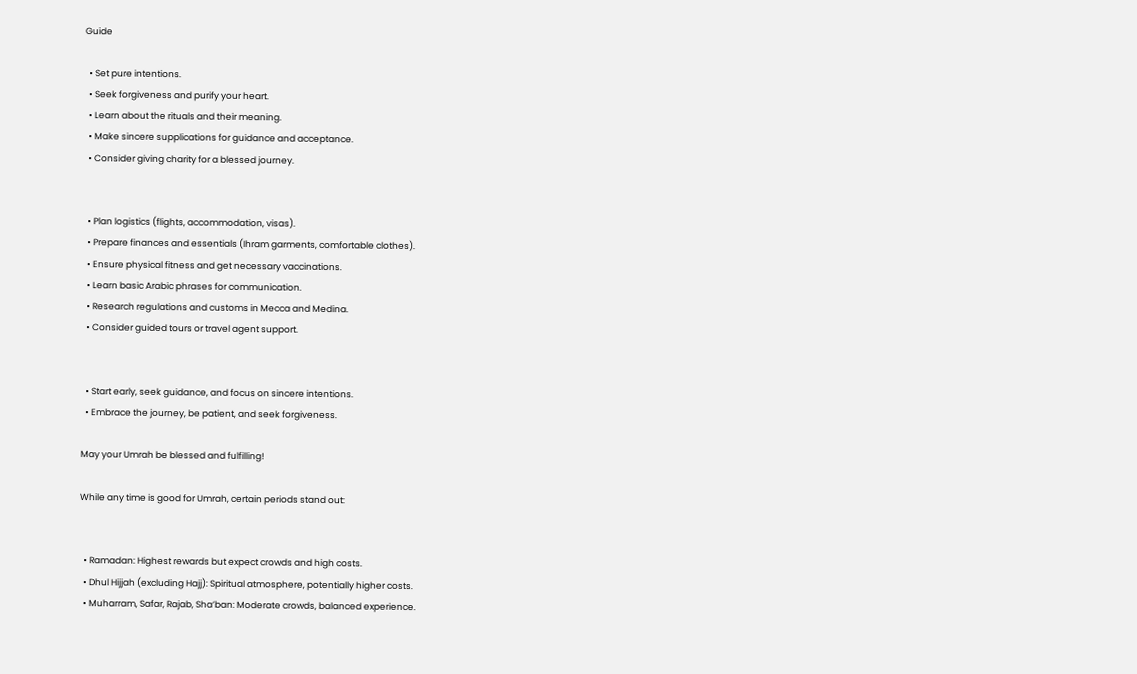Guide

  • Set pure intentions.
  • Seek forgiveness and purify your heart.
  • Learn about the rituals and their meaning.
  • Make sincere supplications for guidance and acceptance.
  • Consider giving charity for a blessed journey.


  • Plan logistics (flights, accommodation, visas).
  • Prepare finances and essentials (Ihram garments, comfortable clothes).
  • Ensure physical fitness and get necessary vaccinations.
  • Learn basic Arabic phrases for communication.
  • Research regulations and customs in Mecca and Medina.
  • Consider guided tours or travel agent support.


  • Start early, seek guidance, and focus on sincere intentions.
  • Embrace the journey, be patient, and seek forgiveness.

May your Umrah be blessed and fulfilling!

While any time is good for Umrah, certain periods stand out:


  • Ramadan: Highest rewards but expect crowds and high costs.
  • Dhul Hijjah (excluding Hajj): Spiritual atmosphere, potentially higher costs.
  • Muharram, Safar, Rajab, Sha’ban: Moderate crowds, balanced experience.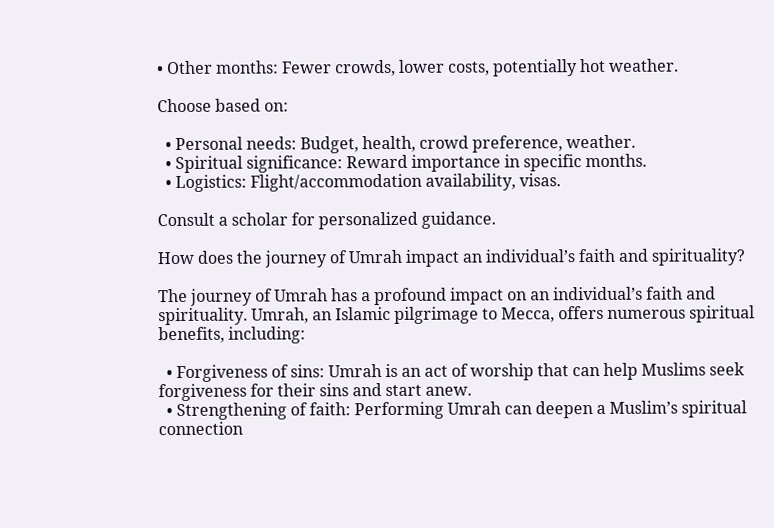• Other months: Fewer crowds, lower costs, potentially hot weather.

Choose based on:

  • Personal needs: Budget, health, crowd preference, weather.
  • Spiritual significance: Reward importance in specific months.
  • Logistics: Flight/accommodation availability, visas.

Consult a scholar for personalized guidance.

How does the journey of Umrah impact an individual’s faith and spirituality?

The journey of Umrah has a profound impact on an individual’s faith and spirituality. Umrah, an Islamic pilgrimage to Mecca, offers numerous spiritual benefits, including:

  • Forgiveness of sins: Umrah is an act of worship that can help Muslims seek forgiveness for their sins and start anew.
  • Strengthening of faith: Performing Umrah can deepen a Muslim’s spiritual connection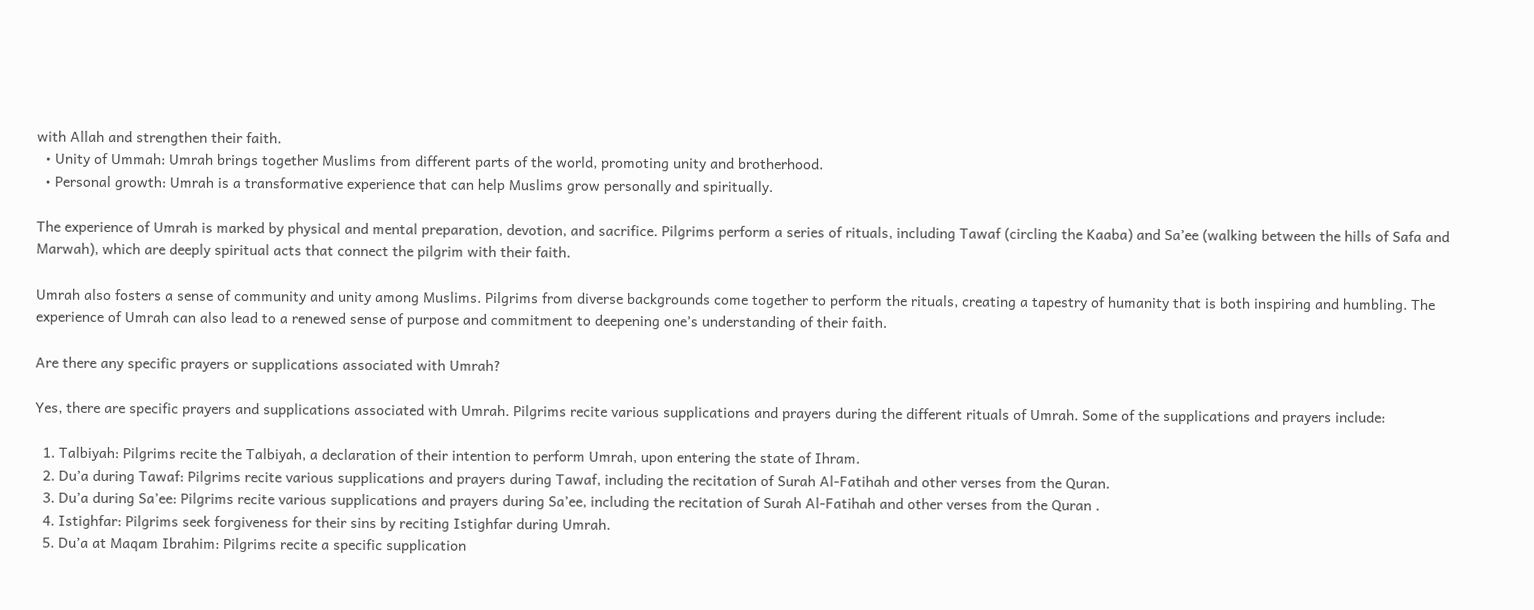with Allah and strengthen their faith.
  • Unity of Ummah: Umrah brings together Muslims from different parts of the world, promoting unity and brotherhood.
  • Personal growth: Umrah is a transformative experience that can help Muslims grow personally and spiritually.

The experience of Umrah is marked by physical and mental preparation, devotion, and sacrifice. Pilgrims perform a series of rituals, including Tawaf (circling the Kaaba) and Sa’ee (walking between the hills of Safa and Marwah), which are deeply spiritual acts that connect the pilgrim with their faith.

Umrah also fosters a sense of community and unity among Muslims. Pilgrims from diverse backgrounds come together to perform the rituals, creating a tapestry of humanity that is both inspiring and humbling. The experience of Umrah can also lead to a renewed sense of purpose and commitment to deepening one’s understanding of their faith.

Are there any specific prayers or supplications associated with Umrah?

Yes, there are specific prayers and supplications associated with Umrah. Pilgrims recite various supplications and prayers during the different rituals of Umrah. Some of the supplications and prayers include:

  1. Talbiyah: Pilgrims recite the Talbiyah, a declaration of their intention to perform Umrah, upon entering the state of Ihram.
  2. Du’a during Tawaf: Pilgrims recite various supplications and prayers during Tawaf, including the recitation of Surah Al-Fatihah and other verses from the Quran.
  3. Du’a during Sa’ee: Pilgrims recite various supplications and prayers during Sa’ee, including the recitation of Surah Al-Fatihah and other verses from the Quran .
  4. Istighfar: Pilgrims seek forgiveness for their sins by reciting Istighfar during Umrah.
  5. Du’a at Maqam Ibrahim: Pilgrims recite a specific supplication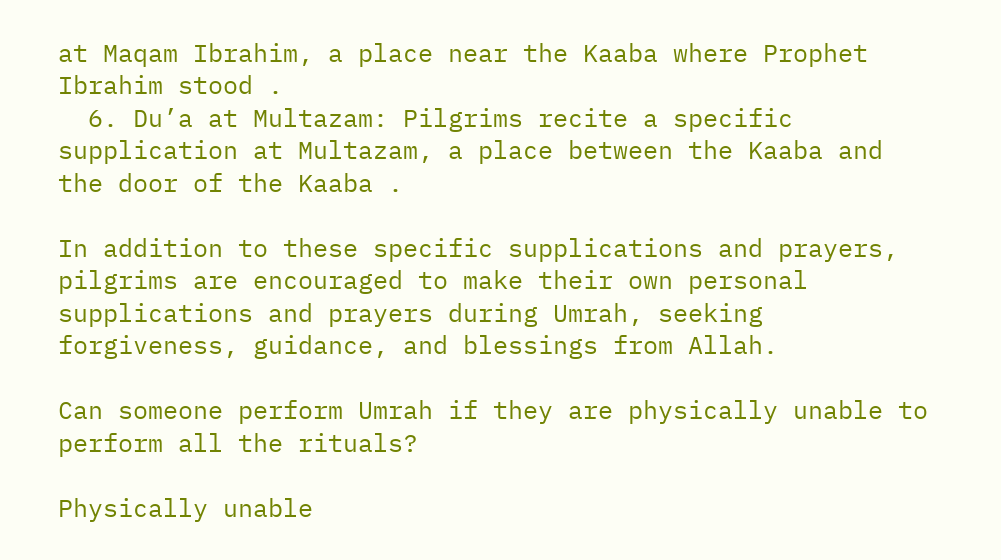at Maqam Ibrahim, a place near the Kaaba where Prophet Ibrahim stood .
  6. Du’a at Multazam: Pilgrims recite a specific supplication at Multazam, a place between the Kaaba and the door of the Kaaba .

In addition to these specific supplications and prayers, pilgrims are encouraged to make their own personal supplications and prayers during Umrah, seeking forgiveness, guidance, and blessings from Allah.

Can someone perform Umrah if they are physically unable to perform all the rituals?

Physically unable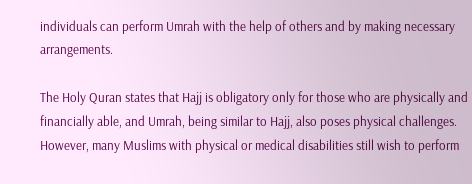individuals can perform Umrah with the help of others and by making necessary arrangements.

The Holy Quran states that Hajj is obligatory only for those who are physically and financially able, and Umrah, being similar to Hajj, also poses physical challenges. However, many Muslims with physical or medical disabilities still wish to perform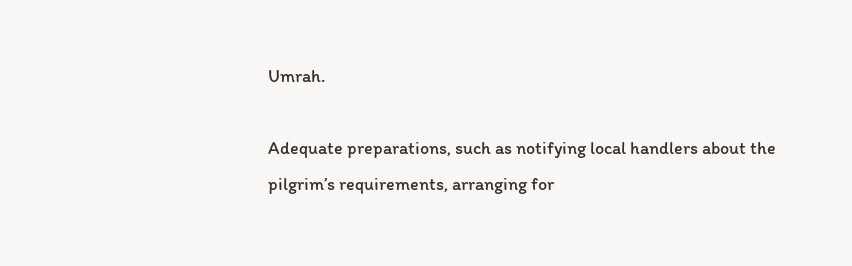Umrah.

Adequate preparations, such as notifying local handlers about the pilgrim’s requirements, arranging for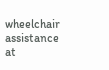wheelchair assistance at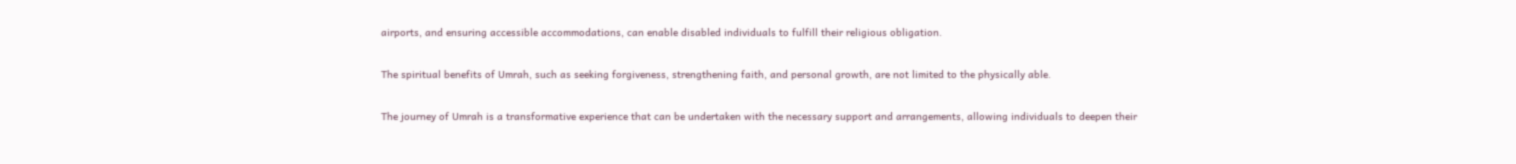airports, and ensuring accessible accommodations, can enable disabled individuals to fulfill their religious obligation.

The spiritual benefits of Umrah, such as seeking forgiveness, strengthening faith, and personal growth, are not limited to the physically able.

The journey of Umrah is a transformative experience that can be undertaken with the necessary support and arrangements, allowing individuals to deepen their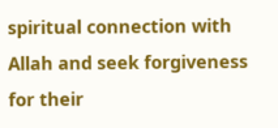spiritual connection with Allah and seek forgiveness for their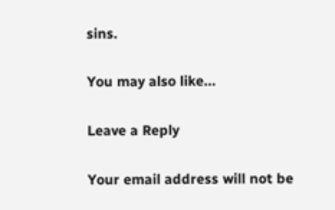sins.

You may also like...

Leave a Reply

Your email address will not be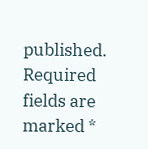published. Required fields are marked *